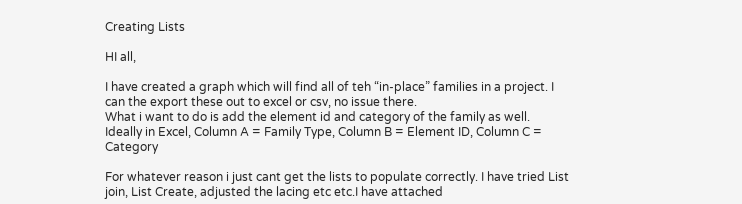Creating Lists

HI all,

I have created a graph which will find all of teh “in-place” families in a project. I can the export these out to excel or csv, no issue there.
What i want to do is add the element id and category of the family as well.
Ideally in Excel, Column A = Family Type, Column B = Element ID, Column C = Category

For whatever reason i just cant get the lists to populate correctly. I have tried List join, List Create, adjusted the lacing etc etc.I have attached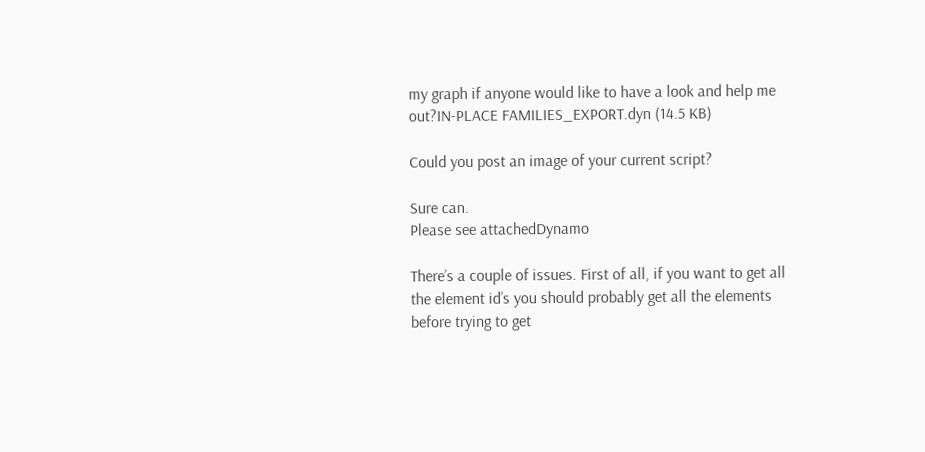my graph if anyone would like to have a look and help me out?IN-PLACE FAMILIES_EXPORT.dyn (14.5 KB)

Could you post an image of your current script?

Sure can.
Please see attachedDynamo

There’s a couple of issues. First of all, if you want to get all the element id’s you should probably get all the elements before trying to get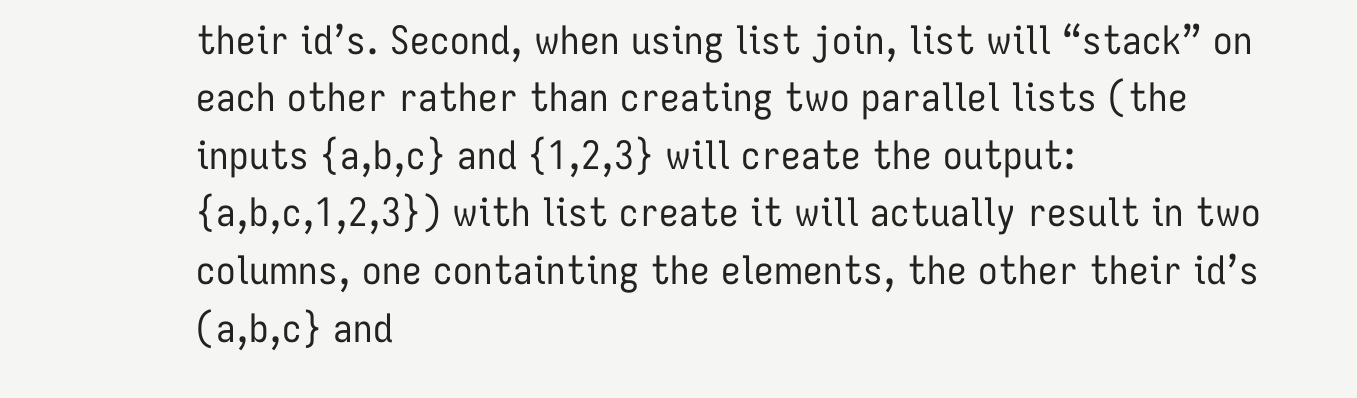their id’s. Second, when using list join, list will “stack” on each other rather than creating two parallel lists (the inputs {a,b,c} and {1,2,3} will create the output: {a,b,c,1,2,3}) with list create it will actually result in two columns, one containting the elements, the other their id’s (a,b,c} and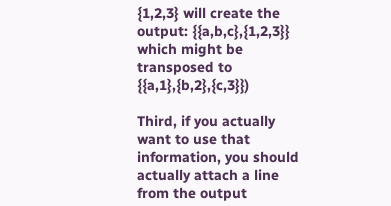{1,2,3} will create the output: {{a,b,c},{1,2,3}} which might be transposed to {{a,1},{b,2},{c,3}})

Third, if you actually want to use that information, you should actually attach a line from the output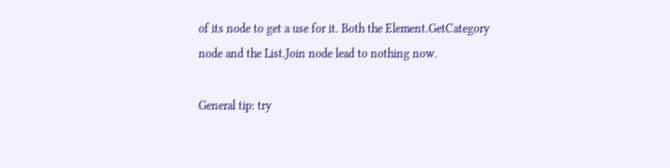of its node to get a use for it. Both the Element.GetCategory node and the List.Join node lead to nothing now.

General tip: try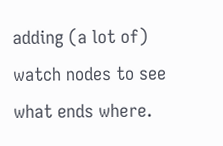adding (a lot of) watch nodes to see what ends where.